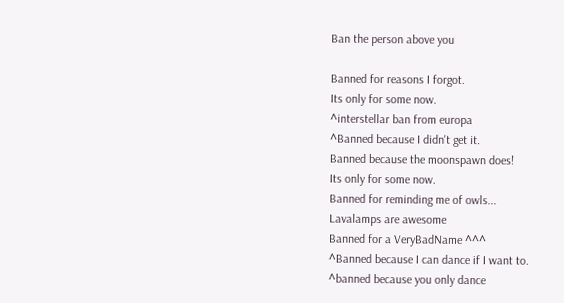Ban the person above you

Banned for reasons I forgot.
Its only for some now.
^interstellar ban from europa
^Banned because I didn't get it.
Banned because the moonspawn does!
Its only for some now.
Banned for reminding me of owls...
Lavalamps are awesome
Banned for a VeryBadName ^^^
^Banned because I can dance if I want to.
^banned because you only dance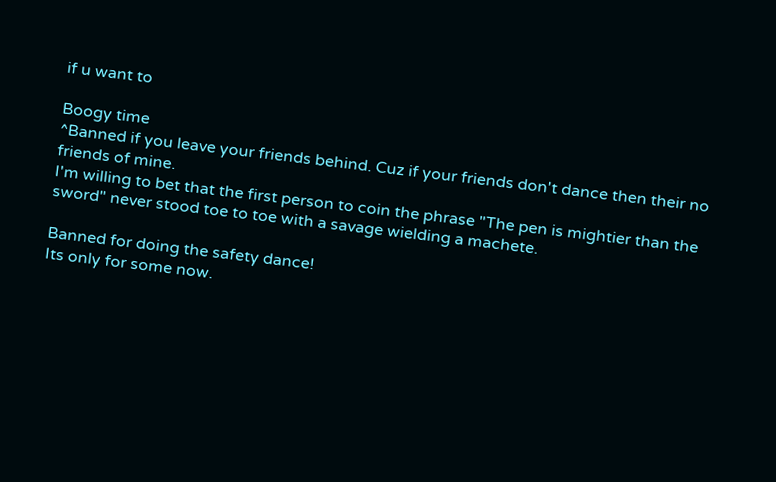if u want to

Boogy time
^Banned if you leave your friends behind. Cuz if your friends don't dance then their no friends of mine.
I'm willing to bet that the first person to coin the phrase "The pen is mightier than the sword" never stood toe to toe with a savage wielding a machete.

Banned for doing the safety dance!
Its only for some now.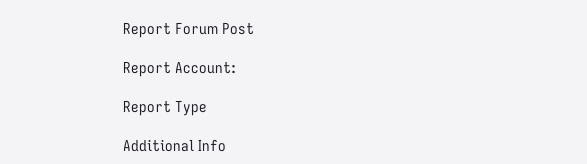Report Forum Post

Report Account:

Report Type

Additional Info